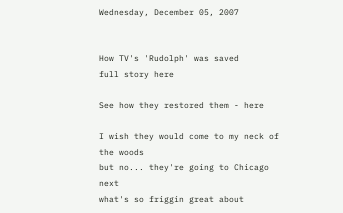Wednesday, December 05, 2007


How TV's 'Rudolph' was saved
full story here

See how they restored them - here

I wish they would come to my neck of the woods
but no... they're going to Chicago next
what's so friggin great about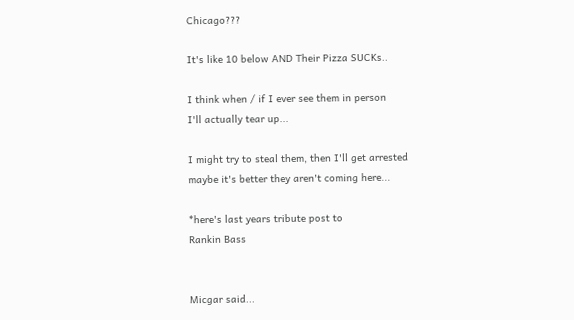Chicago???

It's like 10 below AND Their Pizza SUCKs..

I think when / if I ever see them in person
I'll actually tear up...

I might try to steal them, then I'll get arrested
maybe it's better they aren't coming here...

*here's last years tribute post to
Rankin Bass


Micgar said...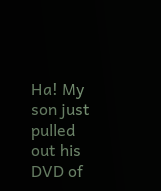Ha! My son just pulled out his DVD of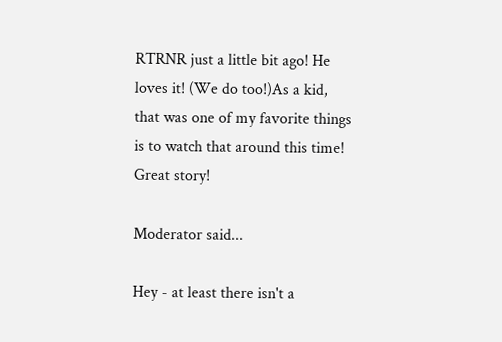RTRNR just a little bit ago! He loves it! (We do too!)As a kid, that was one of my favorite things is to watch that around this time!
Great story!

Moderator said...

Hey - at least there isn't a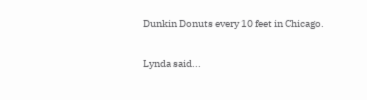Dunkin Donuts every 10 feet in Chicago.

Lynda said...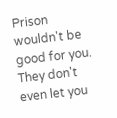Prison wouldn't be good for you. They don't even let you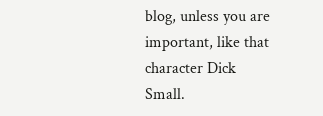blog, unless you are important, like that character Dick Small.